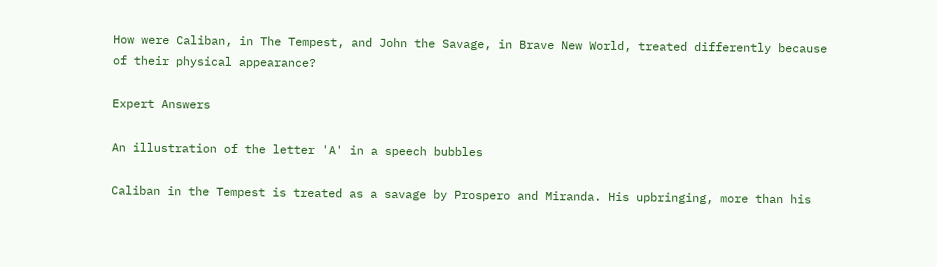How were Caliban, in The Tempest, and John the Savage, in Brave New World, treated differently because of their physical appearance?

Expert Answers

An illustration of the letter 'A' in a speech bubbles

Caliban in the Tempest is treated as a savage by Prospero and Miranda. His upbringing, more than his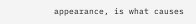appearance, is what causes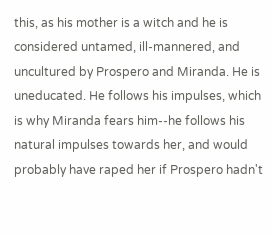this, as his mother is a witch and he is considered untamed, ill-mannered, and uncultured by Prospero and Miranda. He is uneducated. He follows his impulses, which is why Miranda fears him--he follows his natural impulses towards her, and would probably have raped her if Prospero hadn't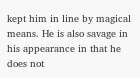kept him in line by magical means. He is also savage in his appearance in that he does not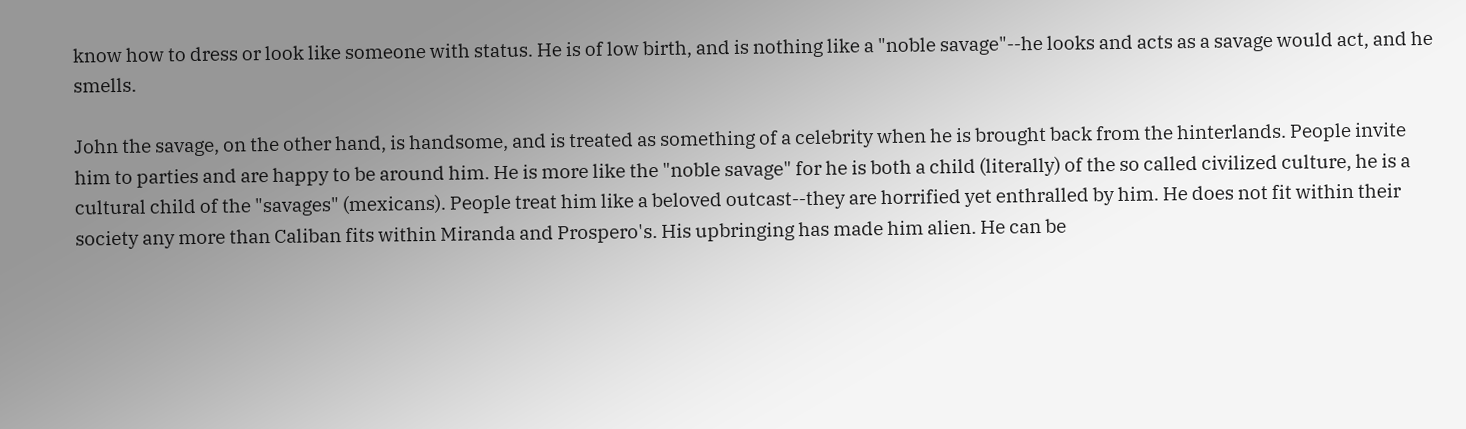know how to dress or look like someone with status. He is of low birth, and is nothing like a "noble savage"--he looks and acts as a savage would act, and he smells.

John the savage, on the other hand, is handsome, and is treated as something of a celebrity when he is brought back from the hinterlands. People invite him to parties and are happy to be around him. He is more like the "noble savage" for he is both a child (literally) of the so called civilized culture, he is a cultural child of the "savages" (mexicans). People treat him like a beloved outcast--they are horrified yet enthralled by him. He does not fit within their society any more than Caliban fits within Miranda and Prospero's. His upbringing has made him alien. He can be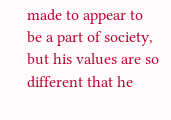made to appear to be a part of society, but his values are so different that he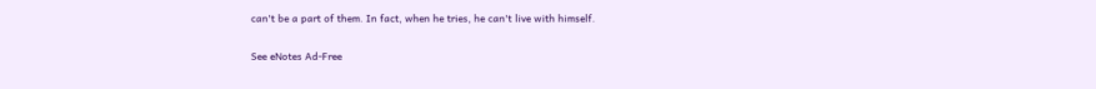can't be a part of them. In fact, when he tries, he can't live with himself.

See eNotes Ad-Free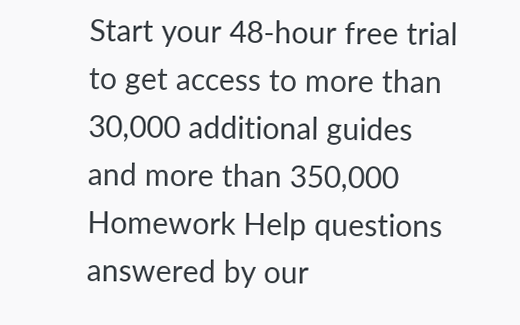Start your 48-hour free trial to get access to more than 30,000 additional guides and more than 350,000 Homework Help questions answered by our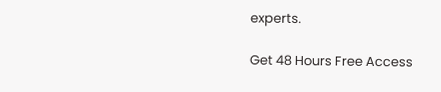experts.

Get 48 Hours Free Access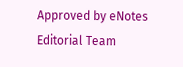Approved by eNotes Editorial Team